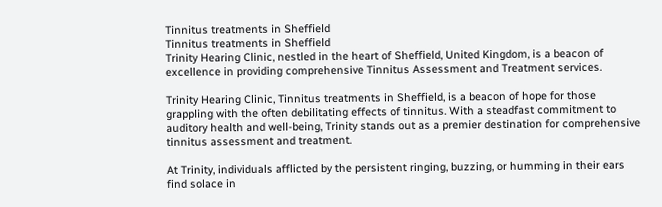Tinnitus treatments in Sheffield
Tinnitus treatments in Sheffield
Trinity Hearing Clinic, nestled in the heart of Sheffield, United Kingdom, is a beacon of excellence in providing comprehensive Tinnitus Assessment and Treatment services.

Trinity Hearing Clinic, Tinnitus treatments in Sheffield, is a beacon of hope for those grappling with the often debilitating effects of tinnitus. With a steadfast commitment to auditory health and well-being, Trinity stands out as a premier destination for comprehensive tinnitus assessment and treatment.

At Trinity, individuals afflicted by the persistent ringing, buzzing, or humming in their ears find solace in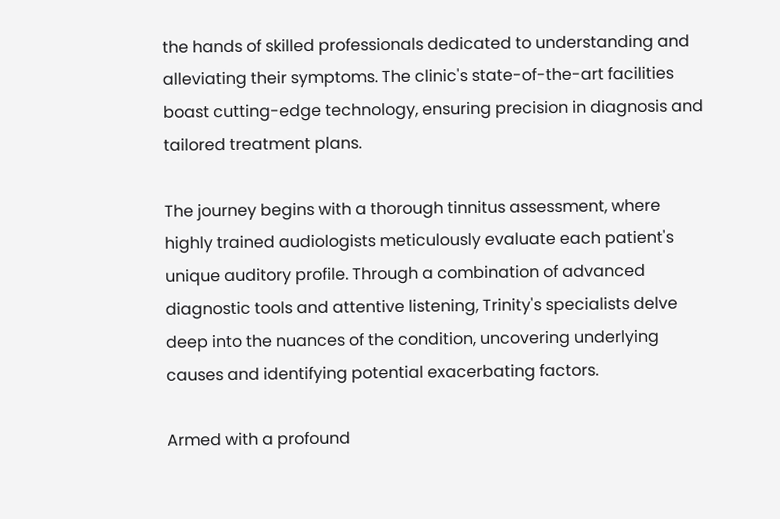the hands of skilled professionals dedicated to understanding and alleviating their symptoms. The clinic's state-of-the-art facilities boast cutting-edge technology, ensuring precision in diagnosis and tailored treatment plans.

The journey begins with a thorough tinnitus assessment, where highly trained audiologists meticulously evaluate each patient's unique auditory profile. Through a combination of advanced diagnostic tools and attentive listening, Trinity's specialists delve deep into the nuances of the condition, uncovering underlying causes and identifying potential exacerbating factors.

Armed with a profound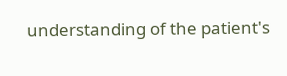understanding of the patient's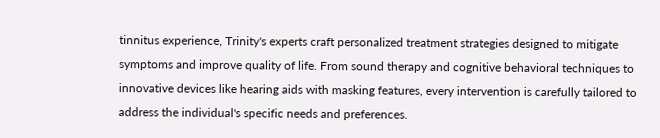tinnitus experience, Trinity's experts craft personalized treatment strategies designed to mitigate symptoms and improve quality of life. From sound therapy and cognitive behavioral techniques to innovative devices like hearing aids with masking features, every intervention is carefully tailored to address the individual's specific needs and preferences.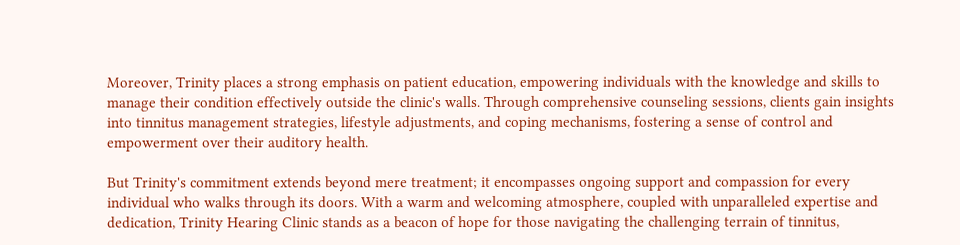Moreover, Trinity places a strong emphasis on patient education, empowering individuals with the knowledge and skills to manage their condition effectively outside the clinic's walls. Through comprehensive counseling sessions, clients gain insights into tinnitus management strategies, lifestyle adjustments, and coping mechanisms, fostering a sense of control and empowerment over their auditory health.

But Trinity's commitment extends beyond mere treatment; it encompasses ongoing support and compassion for every individual who walks through its doors. With a warm and welcoming atmosphere, coupled with unparalleled expertise and dedication, Trinity Hearing Clinic stands as a beacon of hope for those navigating the challenging terrain of tinnitus,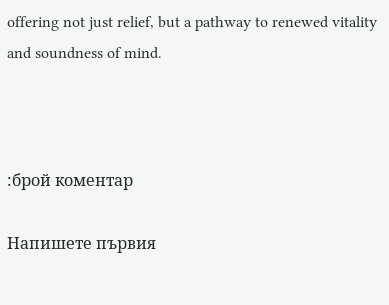offering not just relief, but a pathway to renewed vitality and soundness of mind.



:брой коментар

Напишете първия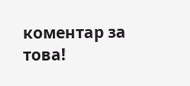коментар за това!